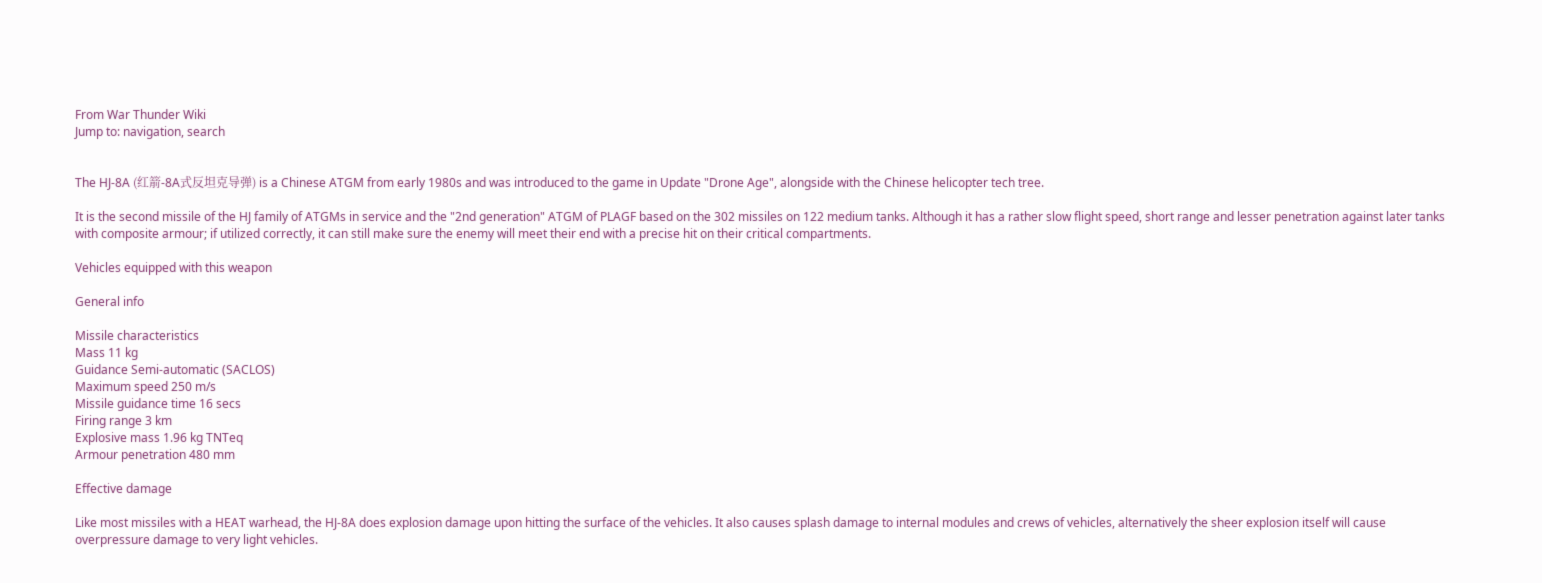From War Thunder Wiki
Jump to: navigation, search


The HJ-8A (红箭-8A式反坦克导弹) is a Chinese ATGM from early 1980s and was introduced to the game in Update "Drone Age", alongside with the Chinese helicopter tech tree.

It is the second missile of the HJ family of ATGMs in service and the "2nd generation" ATGM of PLAGF based on the 302 missiles on 122 medium tanks. Although it has a rather slow flight speed, short range and lesser penetration against later tanks with composite armour; if utilized correctly, it can still make sure the enemy will meet their end with a precise hit on their critical compartments.

Vehicles equipped with this weapon

General info

Missile characteristics
Mass 11 kg
Guidance Semi-automatic (SACLOS)
Maximum speed 250 m/s
Missile guidance time 16 secs
Firing range 3 km
Explosive mass 1.96 kg TNTeq
Armour penetration 480 mm

Effective damage

Like most missiles with a HEAT warhead, the HJ-8A does explosion damage upon hitting the surface of the vehicles. It also causes splash damage to internal modules and crews of vehicles, alternatively the sheer explosion itself will cause overpressure damage to very light vehicles.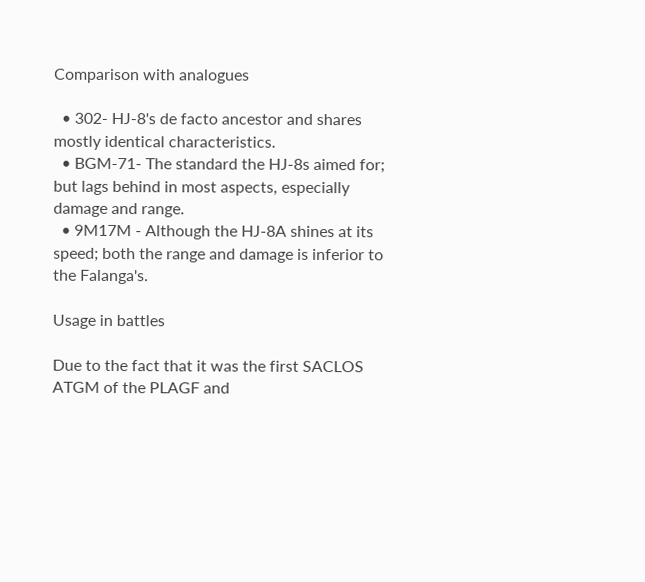Comparison with analogues

  • 302- HJ-8's de facto ancestor and shares mostly identical characteristics.
  • BGM-71- The standard the HJ-8s aimed for; but lags behind in most aspects, especially damage and range.
  • 9M17M - Although the HJ-8A shines at its speed; both the range and damage is inferior to the Falanga's.

Usage in battles

Due to the fact that it was the first SACLOS ATGM of the PLAGF and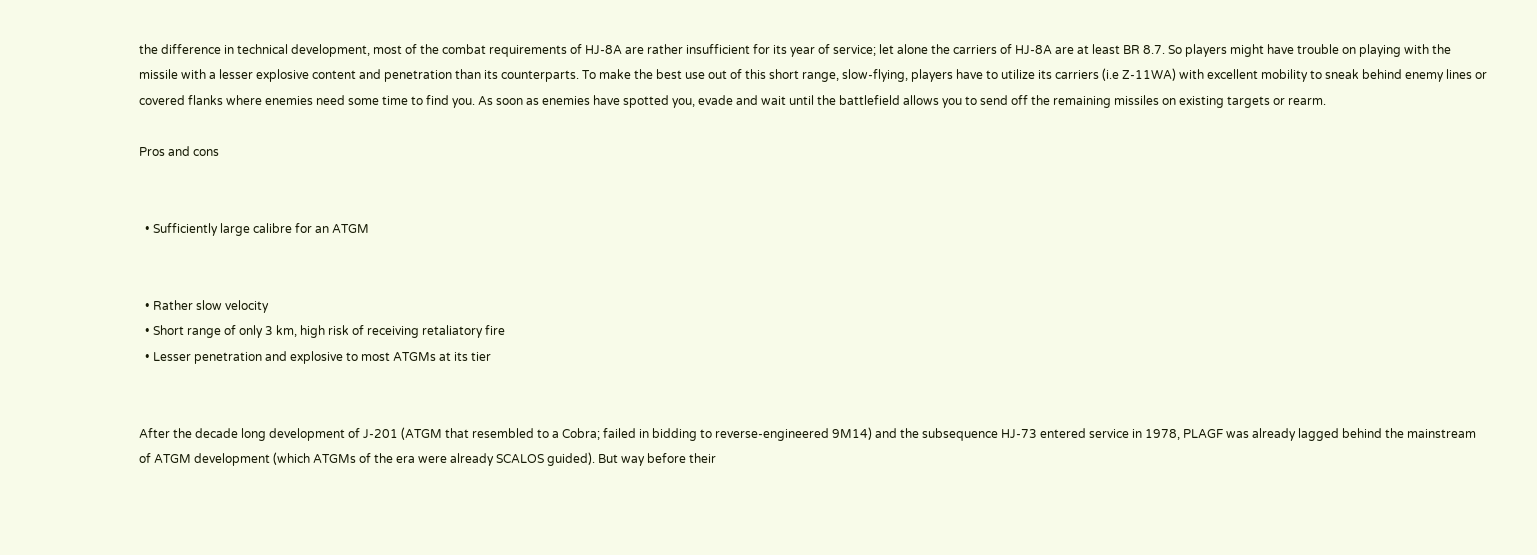the difference in technical development, most of the combat requirements of HJ-8A are rather insufficient for its year of service; let alone the carriers of HJ-8A are at least BR 8.7. So players might have trouble on playing with the missile with a lesser explosive content and penetration than its counterparts. To make the best use out of this short range, slow-flying, players have to utilize its carriers (i.e Z-11WA) with excellent mobility to sneak behind enemy lines or covered flanks where enemies need some time to find you. As soon as enemies have spotted you, evade and wait until the battlefield allows you to send off the remaining missiles on existing targets or rearm.

Pros and cons


  • Sufficiently large calibre for an ATGM


  • Rather slow velocity
  • Short range of only 3 km, high risk of receiving retaliatory fire
  • Lesser penetration and explosive to most ATGMs at its tier


After the decade long development of J-201 (ATGM that resembled to a Cobra; failed in bidding to reverse-engineered 9M14) and the subsequence HJ-73 entered service in 1978, PLAGF was already lagged behind the mainstream of ATGM development (which ATGMs of the era were already SCALOS guided). But way before their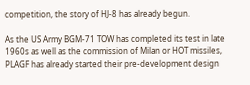competition, the story of HJ-8 has already begun.

As the US Army BGM-71 TOW has completed its test in late 1960s as well as the commission of Milan or HOT missiles, PLAGF has already started their pre-development design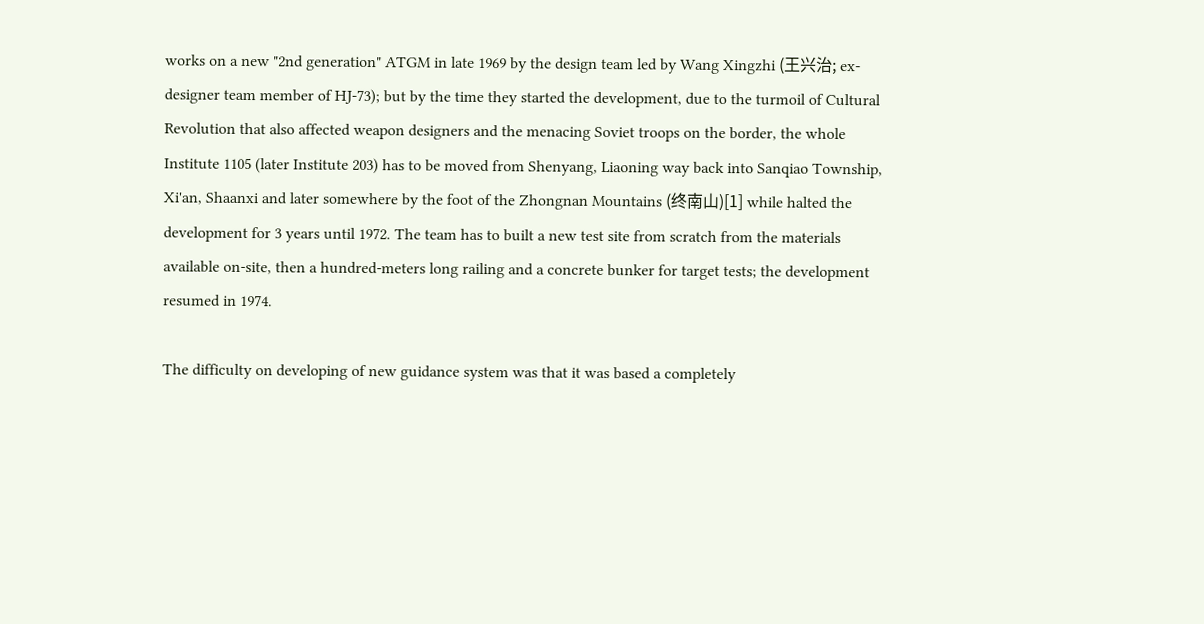works on a new "2nd generation" ATGM in late 1969 by the design team led by Wang Xingzhi (王兴治; ex-designer team member of HJ-73); but by the time they started the development, due to the turmoil of Cultural Revolution that also affected weapon designers and the menacing Soviet troops on the border, the whole Institute 1105 (later Institute 203) has to be moved from Shenyang, Liaoning way back into Sanqiao Township, Xi'an, Shaanxi and later somewhere by the foot of the Zhongnan Mountains (终南山)[1] while halted the development for 3 years until 1972. The team has to built a new test site from scratch from the materials available on-site, then a hundred-meters long railing and a concrete bunker for target tests; the development resumed in 1974.

The difficulty on developing of new guidance system was that it was based a completely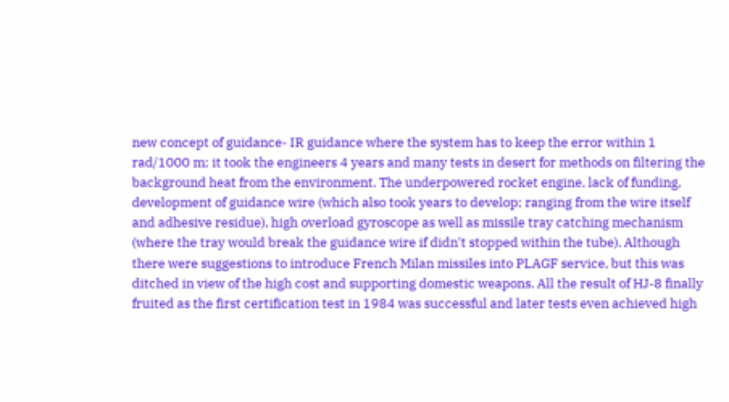new concept of guidance- IR guidance where the system has to keep the error within 1 rad/1000 m; it took the engineers 4 years and many tests in desert for methods on filtering the background heat from the environment. The underpowered rocket engine, lack of funding, development of guidance wire (which also took years to develop; ranging from the wire itself and adhesive residue), high overload gyroscope as well as missile tray catching mechanism (where the tray would break the guidance wire if didn't stopped within the tube). Although there were suggestions to introduce French Milan missiles into PLAGF service, but this was ditched in view of the high cost and supporting domestic weapons. All the result of HJ-8 finally fruited as the first certification test in 1984 was successful and later tests even achieved high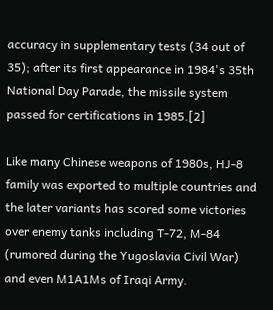accuracy in supplementary tests (34 out of 35); after its first appearance in 1984's 35th National Day Parade, the missile system passed for certifications in 1985.[2]

Like many Chinese weapons of 1980s, HJ-8 family was exported to multiple countries and the later variants has scored some victories over enemy tanks including T-72, M-84 (rumored during the Yugoslavia Civil War) and even M1A1Ms of Iraqi Army.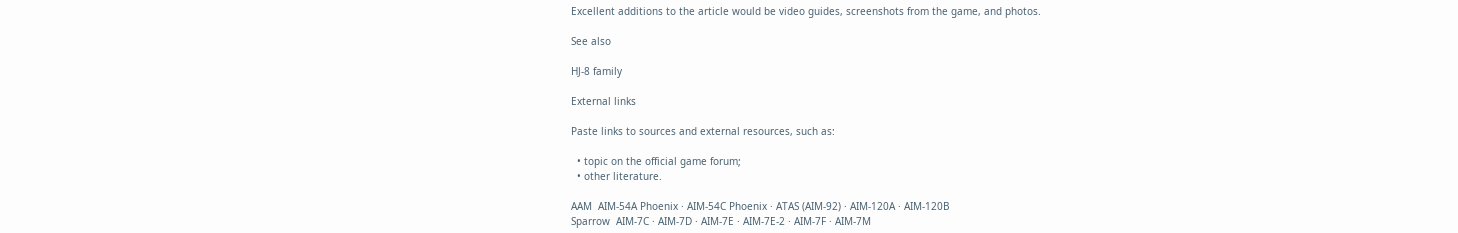Excellent additions to the article would be video guides, screenshots from the game, and photos.

See also

HJ-8 family

External links

Paste links to sources and external resources, such as:

  • topic on the official game forum;
  • other literature.

AAM  AIM-54A Phoenix · AIM-54C Phoenix · ATAS (AIM-92) · AIM-120A · AIM-120B
Sparrow  AIM-7C · AIM-7D · AIM-7E · AIM-7E-2 · AIM-7F · AIM-7M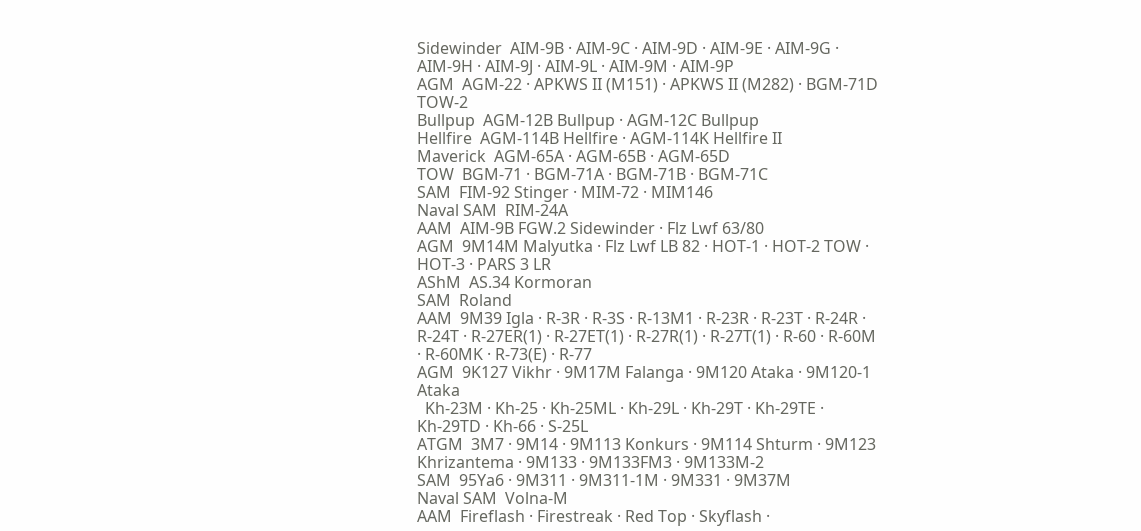Sidewinder  AIM-9B · AIM-9C · AIM-9D · AIM-9E · AIM-9G · AIM-9H · AIM-9J · AIM-9L · AIM-9M · AIM-9P
AGM  AGM-22 · APKWS II (M151) · APKWS II (M282) · BGM-71D TOW-2
Bullpup  AGM-12B Bullpup · AGM-12C Bullpup
Hellfire  AGM-114B Hellfire · AGM-114K Hellfire II
Maverick  AGM-65A · AGM-65B · AGM-65D
TOW  BGM-71 · BGM-71A · BGM-71B · BGM-71C
SAM  FIM-92 Stinger · MIM-72 · MIM146
Naval SAM  RIM-24A
AAM  AIM-9B FGW.2 Sidewinder · Flz Lwf 63/80
AGM  9M14M Malyutka · Flz Lwf LB 82 · HOT-1 · HOT-2 TOW · HOT-3 · PARS 3 LR
AShM  AS.34 Kormoran
SAM  Roland
AAM  9M39 Igla · R-3R · R-3S · R-13M1 · R-23R · R-23T · R-24R · R-24T · R-27ER(1) · R-27ET(1) · R-27R(1) · R-27T(1) · R-60 · R-60M · R-60MK · R-73(E) · R-77
AGM  9K127 Vikhr · 9M17M Falanga · 9M120 Ataka · 9M120-1 Ataka
  Kh-23M · Kh-25 · Kh-25ML · Kh-29L · Kh-29T · Kh-29TE · Kh-29TD · Kh-66 · S-25L
ATGM  3M7 · 9M14 · 9M113 Konkurs · 9M114 Shturm · 9M123 Khrizantema · 9M133 · 9M133FM3 · 9M133M-2
SAM  95Ya6 · 9M311 · 9M311-1M · 9M331 · 9M37M
Naval SAM  Volna-M
AAM  Fireflash · Firestreak · Red Top · Skyflash ·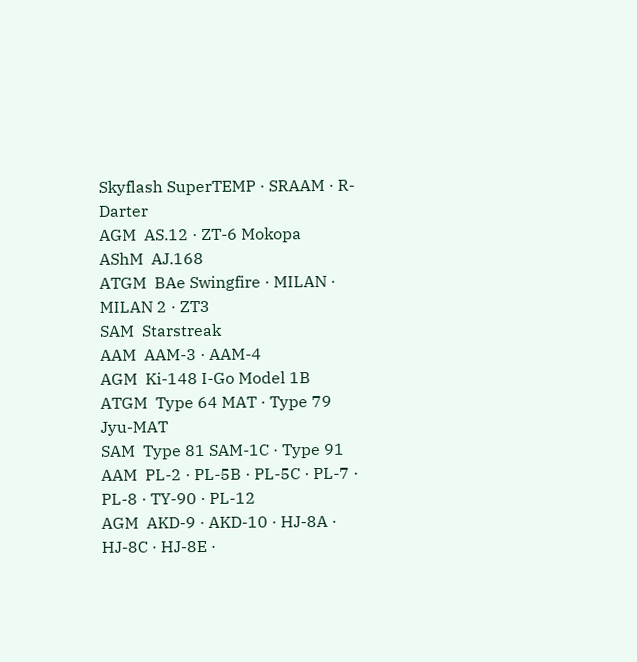Skyflash SuperTEMP · SRAAM · R-Darter
AGM  AS.12 · ZT-6 Mokopa
AShM  AJ.168
ATGM  BAe Swingfire · MILAN · MILAN 2 · ZT3
SAM  Starstreak
AAM  AAM-3 · AAM-4
AGM  Ki-148 I-Go Model 1B
ATGM  Type 64 MAT · Type 79 Jyu-MAT
SAM  Type 81 SAM-1C · Type 91
AAM  PL-2 · PL-5B · PL-5C · PL-7 · PL-8 · TY-90 · PL-12
AGM  AKD-9 · AKD-10 · HJ-8A · HJ-8C · HJ-8E ·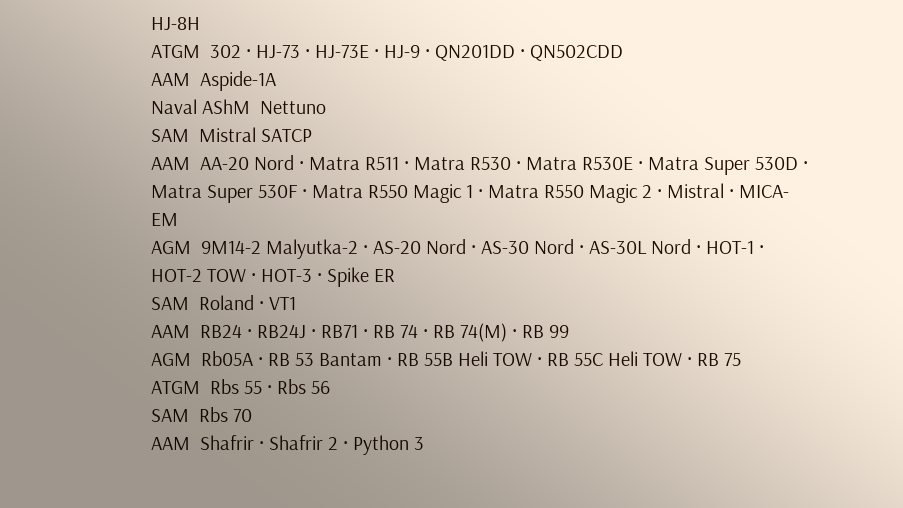HJ-8H
ATGM  302 · HJ-73 · HJ-73E · HJ-9 · QN201DD · QN502CDD
AAM  Aspide-1A
Naval AShM  Nettuno
SAM  Mistral SATCP
AAM  AA-20 Nord · Matra R511 · Matra R530 · Matra R530E · Matra Super 530D · Matra Super 530F · Matra R550 Magic 1 · Matra R550 Magic 2 · Mistral · MICA-EM
AGM  9M14-2 Malyutka-2 · AS-20 Nord · AS-30 Nord · AS-30L Nord · HOT-1 · HOT-2 TOW · HOT-3 · Spike ER
SAM  Roland · VT1
AAM  RB24 · RB24J · RB71 · RB 74 · RB 74(M) · RB 99
AGM  Rb05A · RB 53 Bantam · RB 55B Heli TOW · RB 55C Heli TOW · RB 75
ATGM  Rbs 55 · Rbs 56
SAM  Rbs 70
AAM  Shafrir · Shafrir 2 · Python 3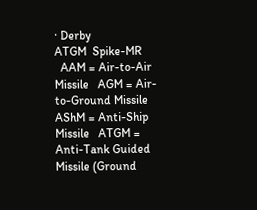· Derby
ATGM  Spike-MR
  AAM = Air-to-Air Missile   AGM = Air-to-Ground Missile   AShM = Anti-Ship Missile   ATGM = Anti-Tank Guided Missile (Ground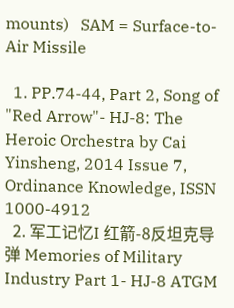mounts)   SAM = Surface-to-Air Missile

  1. PP.74-44, Part 2, Song of "Red Arrow"- HJ-8: The Heroic Orchestra by Cai Yinsheng, 2014 Issue 7, Ordinance Knowledge, ISSN 1000-4912
  2. 军工记忆I 红箭-8反坦克导弹 Memories of Military Industry Part 1- HJ-8 ATGM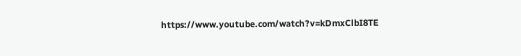https://www.youtube.com/watch?v=kDmxClbI8TE